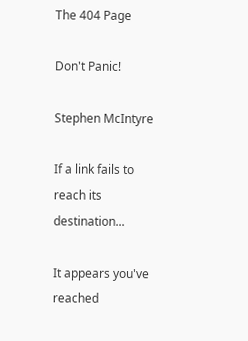The 404 Page

Don't Panic!

Stephen McIntyre

If a link fails to reach its destination...

It appears you've reached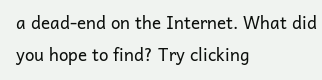a dead-end on the Internet. What did you hope to find? Try clicking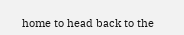home to head back to the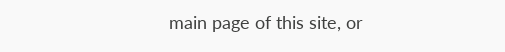main page of this site, or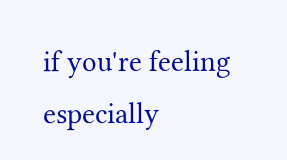if you're feeling especially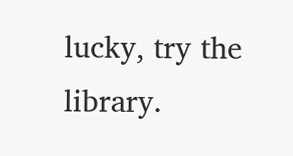lucky, try the library.